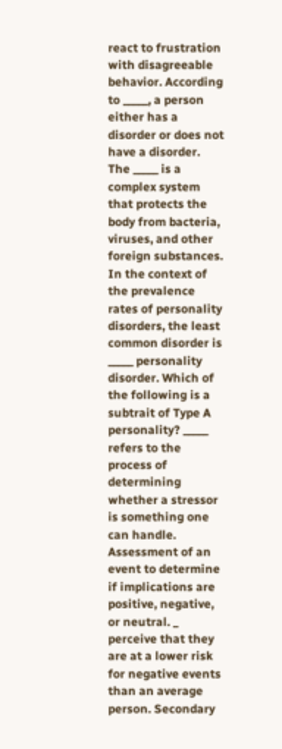react to frustration with disagreeable behavior. According to _____, a person either has a disorder or does not have a disorder. The _____ is a complex system that protects the body from bacteria, viruses, and other foreign substances. In the context of the prevalence rates of personality disorders, the least common disorder is _____ personality disorder. Which of the following is a subtrait of Type A personality? _____ refers to the process of determining whether a stressor is something one can handle. Assessment of an event to determine if implications are positive, negative, or neutral. _ perceive that they are at a lower risk for negative events than an average person. Secondary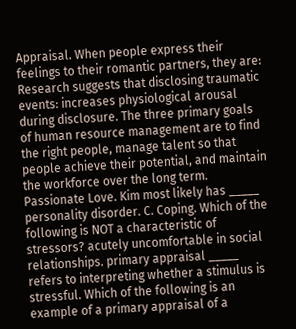Appraisal. When people express their feelings to their romantic partners, they are: Research suggests that disclosing traumatic events: increases physiological arousal during disclosure. The three primary goals of human resource management are to find the right people, manage talent so that people achieve their potential, and maintain the workforce over the long term. Passionate Love. Kim most likely has _____ personality disorder. C. Coping. Which of the following is NOT a characteristic of stressors? acutely uncomfortable in social relationships. primary appraisal _____ refers to interpreting whether a stimulus is stressful. Which of the following is an example of a primary appraisal of a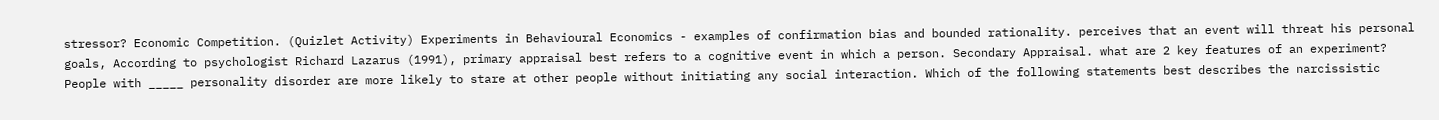stressor? Economic Competition. (Quizlet Activity) Experiments in Behavioural Economics - examples of confirmation bias and bounded rationality. perceives that an event will threat his personal goals, According to psychologist Richard Lazarus (1991), primary appraisal best refers to a cognitive event in which a person. Secondary Appraisal. what are 2 key features of an experiment? People with _____ personality disorder are more likely to stare at other people without initiating any social interaction. Which of the following statements best describes the narcissistic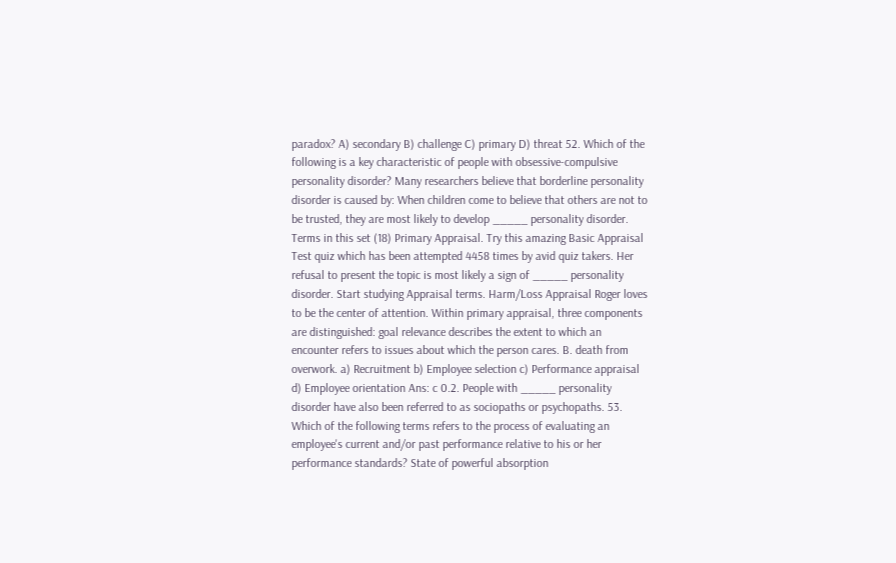paradox? A) secondary B) challenge C) primary D) threat 52. Which of the following is a key characteristic of people with obsessive-compulsive personality disorder? Many researchers believe that borderline personality disorder is caused by: When children come to believe that others are not to be trusted, they are most likely to develop _____ personality disorder. Terms in this set (18) Primary Appraisal. Try this amazing Basic Appraisal Test quiz which has been attempted 4458 times by avid quiz takers. Her refusal to present the topic is most likely a sign of _____ personality disorder. Start studying Appraisal terms. Harm/Loss Appraisal Roger loves to be the center of attention. Within primary appraisal, three components are distinguished: goal relevance describes the extent to which an encounter refers to issues about which the person cares. B. death from overwork. a) Recruitment b) Employee selection c) Performance appraisal d) Employee orientation Ans: c 0.2. People with _____ personality disorder have also been referred to as sociopaths or psychopaths. 53. Which of the following terms refers to the process of evaluating an employee's current and/or past performance relative to his or her performance standards? State of powerful absorption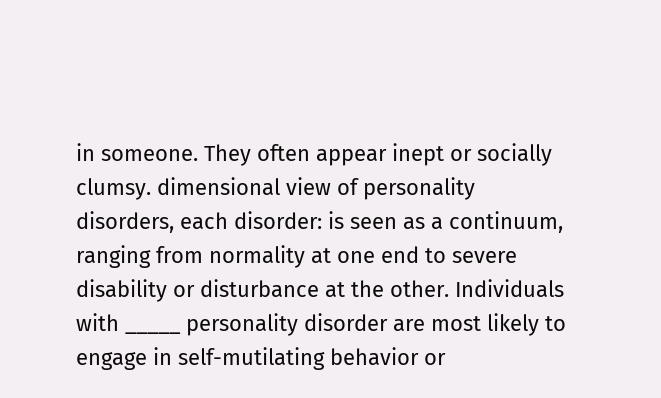in someone. They often appear inept or socially clumsy. dimensional view of personality disorders, each disorder: is seen as a continuum, ranging from normality at one end to severe disability or disturbance at the other. Individuals with _____ personality disorder are most likely to engage in self-mutilating behavior or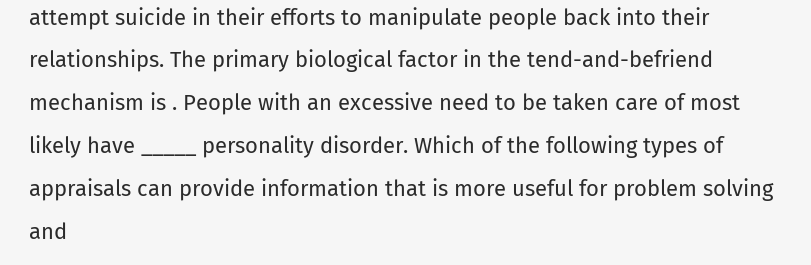attempt suicide in their efforts to manipulate people back into their relationships. The primary biological factor in the tend-and-befriend mechanism is . People with an excessive need to be taken care of most likely have _____ personality disorder. Which of the following types of appraisals can provide information that is more useful for problem solving and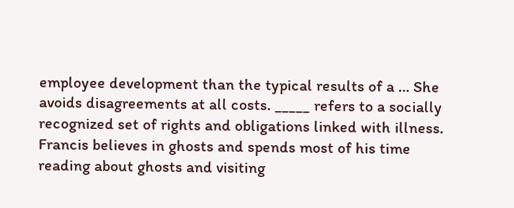employee development than the typical results of a … She avoids disagreements at all costs. _____ refers to a socially recognized set of rights and obligations linked with illness. Francis believes in ghosts and spends most of his time reading about ghosts and visiting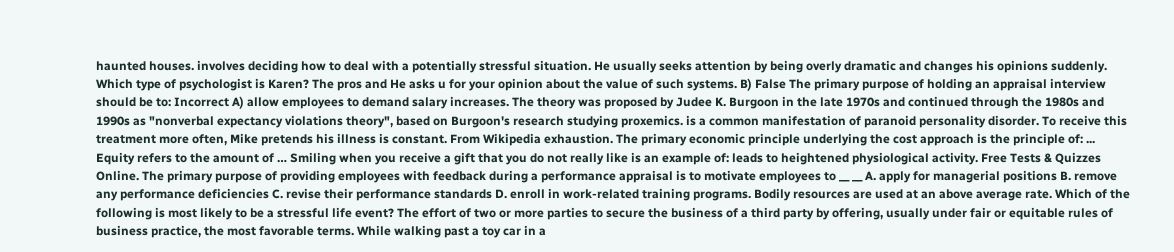haunted houses. involves deciding how to deal with a potentially stressful situation. He usually seeks attention by being overly dramatic and changes his opinions suddenly. Which type of psychologist is Karen? The pros and He asks u for your opinion about the value of such systems. B) False The primary purpose of holding an appraisal interview should be to: Incorrect A) allow employees to demand salary increases. The theory was proposed by Judee K. Burgoon in the late 1970s and continued through the 1980s and 1990s as "nonverbal expectancy violations theory", based on Burgoon's research studying proxemics. is a common manifestation of paranoid personality disorder. To receive this treatment more often, Mike pretends his illness is constant. From Wikipedia exhaustion. The primary economic principle underlying the cost approach is the principle of: ... Equity refers to the amount of … Smiling when you receive a gift that you do not really like is an example of: leads to heightened physiological activity. Free Tests & Quizzes Online. The primary purpose of providing employees with feedback during a performance appraisal is to motivate employees to __ __ A. apply for managerial positions B. remove any performance deficiencies C. revise their performance standards D. enroll in work-related training programs. Bodily resources are used at an above average rate. Which of the following is most likely to be a stressful life event? The effort of two or more parties to secure the business of a third party by offering, usually under fair or equitable rules of business practice, the most favorable terms. While walking past a toy car in a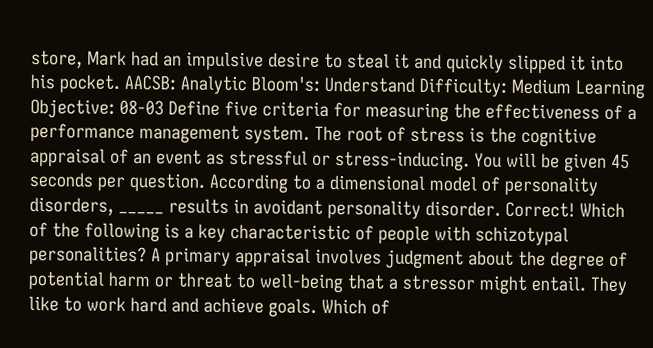store, Mark had an impulsive desire to steal it and quickly slipped it into his pocket. AACSB: Analytic Bloom's: Understand Difficulty: Medium Learning Objective: 08-03 Define five criteria for measuring the effectiveness of a performance management system. The root of stress is the cognitive appraisal of an event as stressful or stress-inducing. You will be given 45 seconds per question. According to a dimensional model of personality disorders, _____ results in avoidant personality disorder. Correct! Which of the following is a key characteristic of people with schizotypal personalities? A primary appraisal involves judgment about the degree of potential harm or threat to well-being that a stressor might entail. They like to work hard and achieve goals. Which of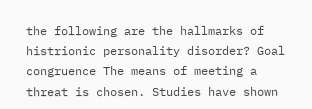the following are the hallmarks of histrionic personality disorder? Goal congruence The means of meeting a threat is chosen. Studies have shown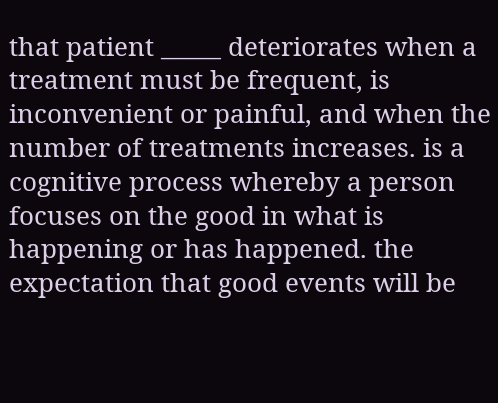that patient _____ deteriorates when a treatment must be frequent, is inconvenient or painful, and when the number of treatments increases. is a cognitive process whereby a person focuses on the good in what is happening or has happened. the expectation that good events will be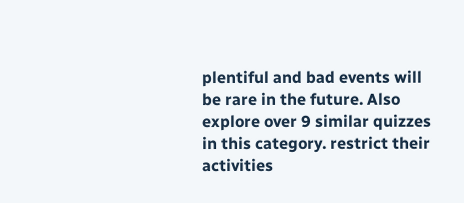plentiful and bad events will be rare in the future. Also explore over 9 similar quizzes in this category. restrict their activities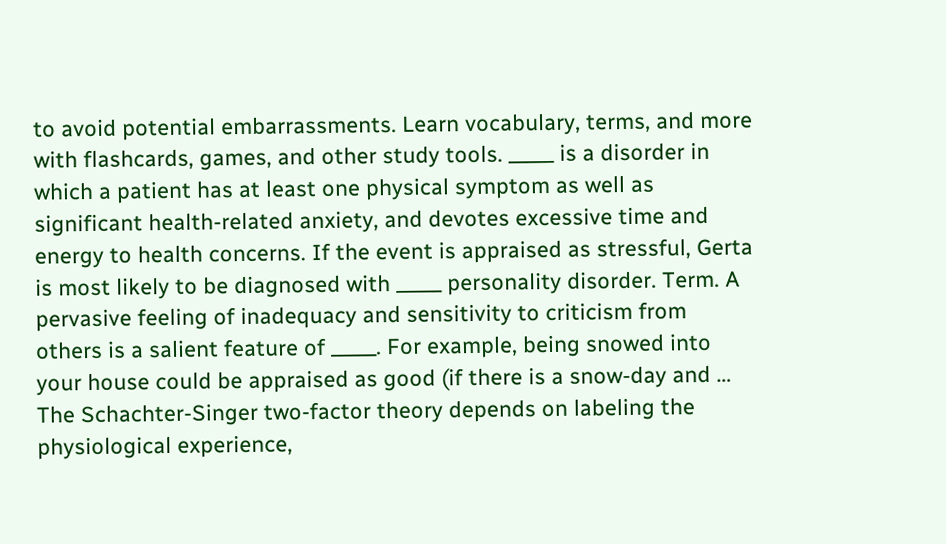to avoid potential embarrassments. Learn vocabulary, terms, and more with flashcards, games, and other study tools. _____ is a disorder in which a patient has at least one physical symptom as well as significant health-related anxiety, and devotes excessive time and energy to health concerns. If the event is appraised as stressful, Gerta is most likely to be diagnosed with _____ personality disorder. Term. A pervasive feeling of inadequacy and sensitivity to criticism from others is a salient feature of _____. For example, being snowed into your house could be appraised as good (if there is a snow-day and … The Schachter-Singer two-factor theory depends on labeling the physiological experience,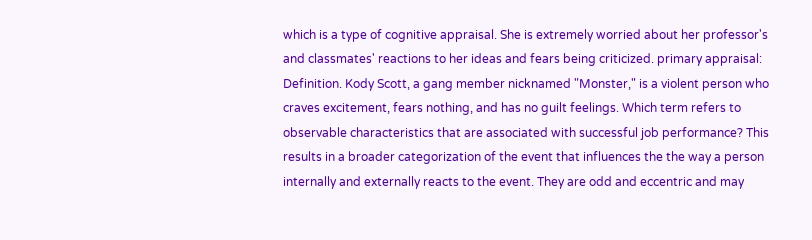which is a type of cognitive appraisal. She is extremely worried about her professor's and classmates' reactions to her ideas and fears being criticized. primary appraisal: Definition. Kody Scott, a gang member nicknamed "Monster," is a violent person who craves excitement, fears nothing, and has no guilt feelings. Which term refers to observable characteristics that are associated with successful job performance? This results in a broader categorization of the event that influences the the way a person internally and externally reacts to the event. They are odd and eccentric and may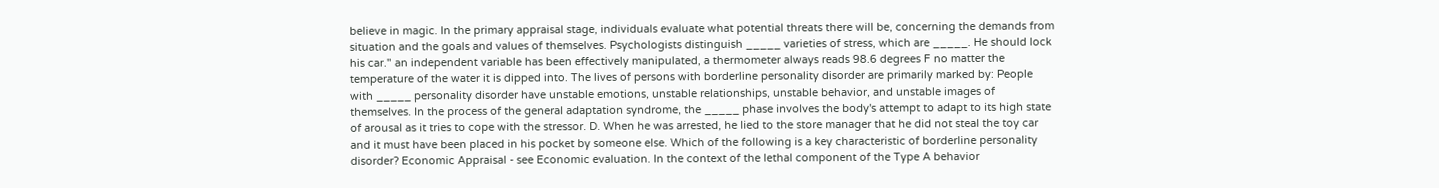believe in magic. In the primary appraisal stage, individuals evaluate what potential threats there will be, concerning the demands from situation and the goals and values of themselves. Psychologists distinguish _____ varieties of stress, which are _____. He should lock his car." an independent variable has been effectively manipulated, a thermometer always reads 98.6 degrees F no matter the temperature of the water it is dipped into. The lives of persons with borderline personality disorder are primarily marked by: People with _____ personality disorder have unstable emotions, unstable relationships, unstable behavior, and unstable images of themselves. In the process of the general adaptation syndrome, the _____ phase involves the body's attempt to adapt to its high state of arousal as it tries to cope with the stressor. D. When he was arrested, he lied to the store manager that he did not steal the toy car and it must have been placed in his pocket by someone else. Which of the following is a key characteristic of borderline personality disorder? Economic Appraisal - see Economic evaluation. In the context of the lethal component of the Type A behavior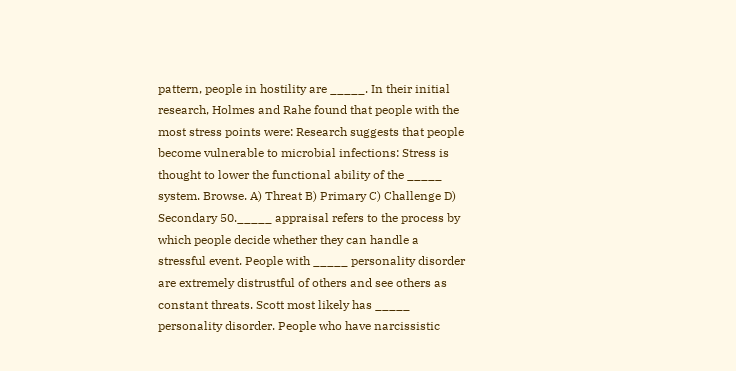pattern, people in hostility are _____. In their initial research, Holmes and Rahe found that people with the most stress points were: Research suggests that people become vulnerable to microbial infections: Stress is thought to lower the functional ability of the _____ system. Browse. A) Threat B) Primary C) Challenge D) Secondary 50._____ appraisal refers to the process by which people decide whether they can handle a stressful event. People with _____ personality disorder are extremely distrustful of others and see others as constant threats. Scott most likely has _____ personality disorder. People who have narcissistic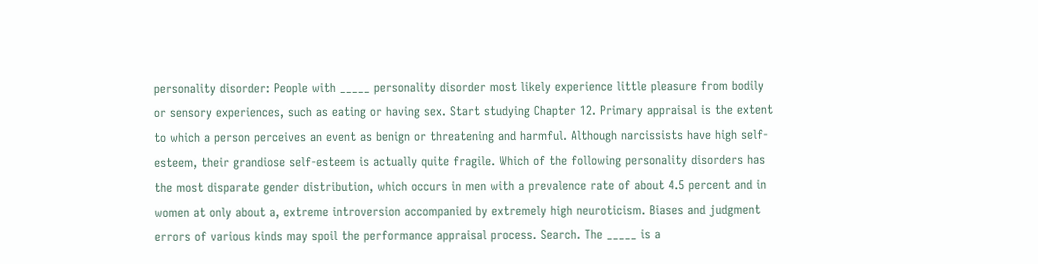personality disorder: People with _____ personality disorder most likely experience little pleasure from bodily or sensory experiences, such as eating or having sex. Start studying Chapter 12. Primary appraisal is the extent to which a person perceives an event as benign or threatening and harmful. Although narcissists have high self-esteem, their grandiose self-esteem is actually quite fragile. Which of the following personality disorders has the most disparate gender distribution, which occurs in men with a prevalence rate of about 4.5 percent and in women at only about a, extreme introversion accompanied by extremely high neuroticism. Biases and judgment errors of various kinds may spoil the performance appraisal process. Search. The _____ is a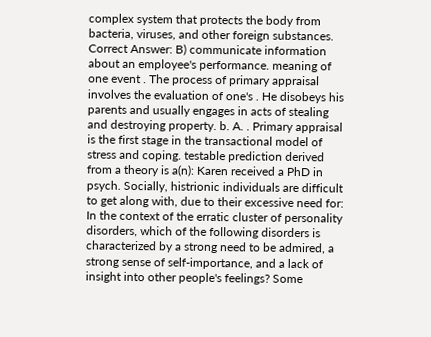complex system that protects the body from bacteria, viruses, and other foreign substances. Correct Answer: B) communicate information about an employee's performance. meaning of one event . The process of primary appraisal involves the evaluation of one's . He disobeys his parents and usually engages in acts of stealing and destroying property. b. A. . Primary appraisal is the first stage in the transactional model of stress and coping. testable prediction derived from a theory is a(n): Karen received a PhD in psych. Socially, histrionic individuals are difficult to get along with, due to their excessive need for: In the context of the erratic cluster of personality disorders, which of the following disorders is characterized by a strong need to be admired, a strong sense of self-importance, and a lack of insight into other people's feelings? Some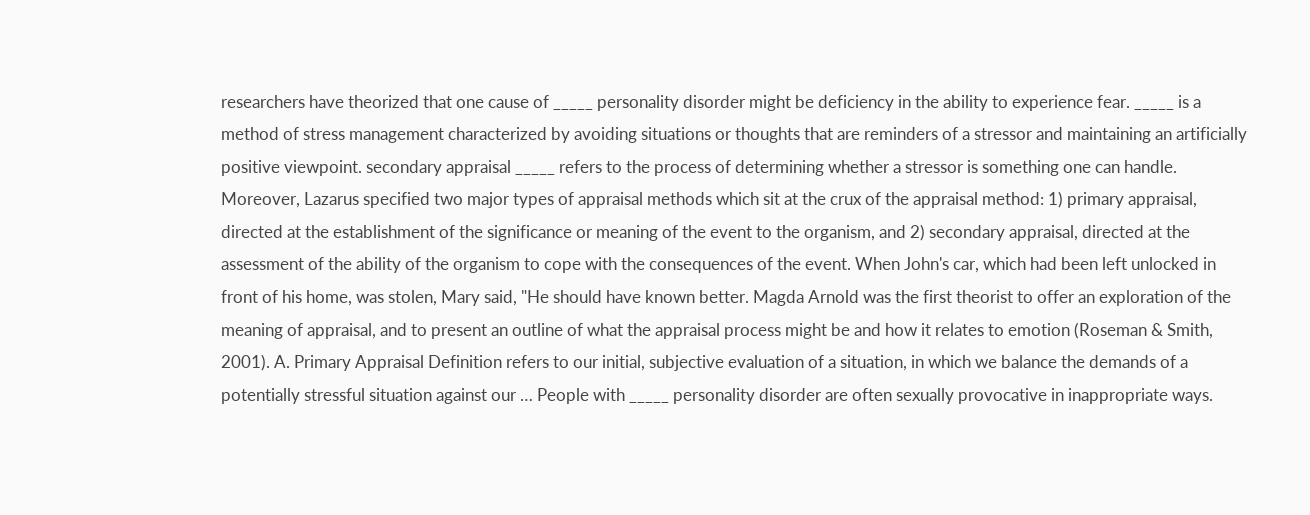researchers have theorized that one cause of _____ personality disorder might be deficiency in the ability to experience fear. _____ is a method of stress management characterized by avoiding situations or thoughts that are reminders of a stressor and maintaining an artificially positive viewpoint. secondary appraisal _____ refers to the process of determining whether a stressor is something one can handle. Moreover, Lazarus specified two major types of appraisal methods which sit at the crux of the appraisal method: 1) primary appraisal, directed at the establishment of the significance or meaning of the event to the organism, and 2) secondary appraisal, directed at the assessment of the ability of the organism to cope with the consequences of the event. When John's car, which had been left unlocked in front of his home, was stolen, Mary said, "He should have known better. Magda Arnold was the first theorist to offer an exploration of the meaning of appraisal, and to present an outline of what the appraisal process might be and how it relates to emotion (Roseman & Smith, 2001). A. Primary Appraisal Definition refers to our initial, subjective evaluation of a situation, in which we balance the demands of a potentially stressful situation against our … People with _____ personality disorder are often sexually provocative in inappropriate ways.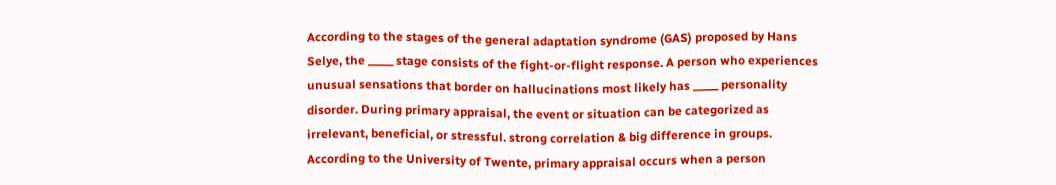According to the stages of the general adaptation syndrome (GAS) proposed by Hans Selye, the _____ stage consists of the fight-or-flight response. A person who experiences unusual sensations that border on hallucinations most likely has _____ personality disorder. During primary appraisal, the event or situation can be categorized as irrelevant, beneficial, or stressful. strong correlation & big difference in groups. According to the University of Twente, primary appraisal occurs when a person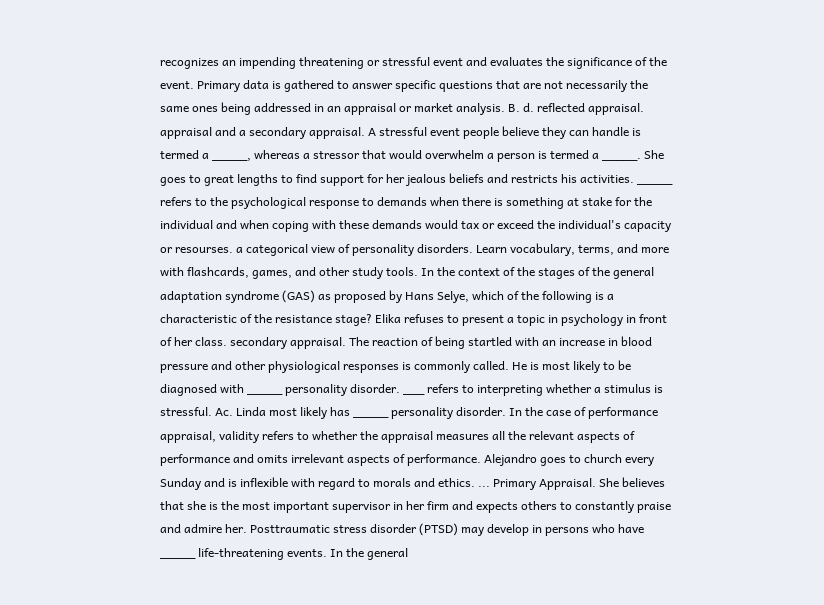recognizes an impending threatening or stressful event and evaluates the significance of the event. Primary data is gathered to answer specific questions that are not necessarily the same ones being addressed in an appraisal or market analysis. B. d. reflected appraisal. appraisal and a secondary appraisal. A stressful event people believe they can handle is termed a _____, whereas a stressor that would overwhelm a person is termed a _____. She goes to great lengths to find support for her jealous beliefs and restricts his activities. _____ refers to the psychological response to demands when there is something at stake for the individual and when coping with these demands would tax or exceed the individual's capacity or resourses. a categorical view of personality disorders. Learn vocabulary, terms, and more with flashcards, games, and other study tools. In the context of the stages of the general adaptation syndrome (GAS) as proposed by Hans Selye, which of the following is a characteristic of the resistance stage? Elika refuses to present a topic in psychology in front of her class. secondary appraisal. The reaction of being startled with an increase in blood pressure and other physiological responses is commonly called. He is most likely to be diagnosed with _____ personality disorder. ___ refers to interpreting whether a stimulus is stressful. Ac. Linda most likely has _____ personality disorder. In the case of performance appraisal, validity refers to whether the appraisal measures all the relevant aspects of performance and omits irrelevant aspects of performance. Alejandro goes to church every Sunday and is inflexible with regard to morals and ethics. ... Primary Appraisal. She believes that she is the most important supervisor in her firm and expects others to constantly praise and admire her. Posttraumatic stress disorder (PTSD) may develop in persons who have _____ life-threatening events. In the general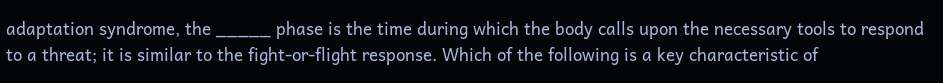adaptation syndrome, the _____ phase is the time during which the body calls upon the necessary tools to respond to a threat; it is similar to the fight-or-flight response. Which of the following is a key characteristic of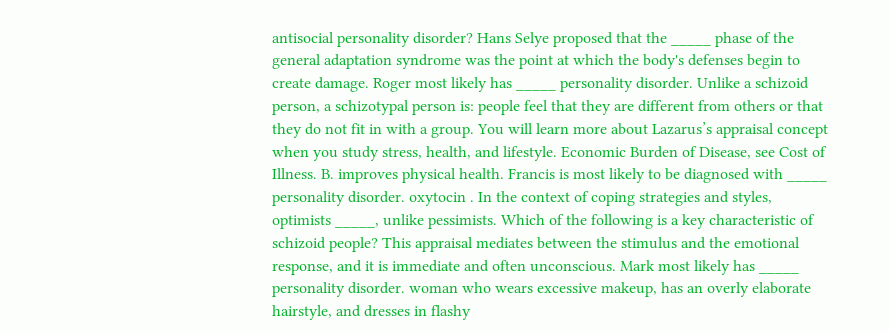antisocial personality disorder? Hans Selye proposed that the _____ phase of the general adaptation syndrome was the point at which the body's defenses begin to create damage. Roger most likely has _____ personality disorder. Unlike a schizoid person, a schizotypal person is: people feel that they are different from others or that they do not fit in with a group. You will learn more about Lazarus’s appraisal concept when you study stress, health, and lifestyle. Economic Burden of Disease, see Cost of Illness. B. improves physical health. Francis is most likely to be diagnosed with _____ personality disorder. oxytocin . In the context of coping strategies and styles, optimists _____, unlike pessimists. Which of the following is a key characteristic of schizoid people? This appraisal mediates between the stimulus and the emotional response, and it is immediate and often unconscious. Mark most likely has _____ personality disorder. woman who wears excessive makeup, has an overly elaborate hairstyle, and dresses in flashy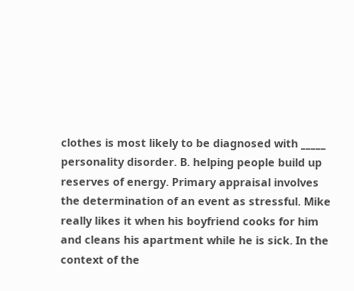clothes is most likely to be diagnosed with _____ personality disorder. B. helping people build up reserves of energy. Primary appraisal involves the determination of an event as stressful. Mike really likes it when his boyfriend cooks for him and cleans his apartment while he is sick. In the context of the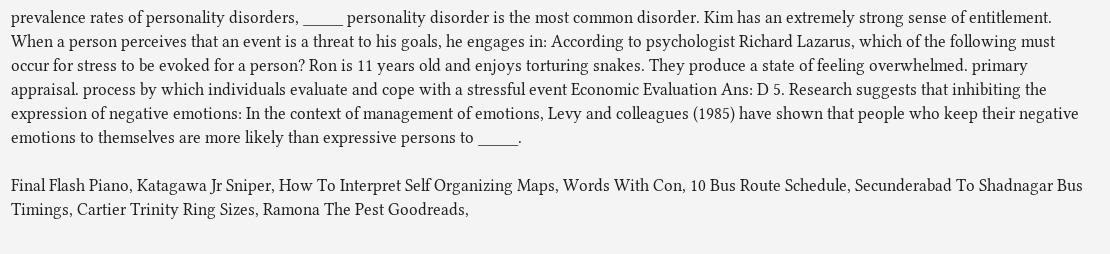prevalence rates of personality disorders, _____ personality disorder is the most common disorder. Kim has an extremely strong sense of entitlement. When a person perceives that an event is a threat to his goals, he engages in: According to psychologist Richard Lazarus, which of the following must occur for stress to be evoked for a person? Ron is 11 years old and enjoys torturing snakes. They produce a state of feeling overwhelmed. primary appraisal. process by which individuals evaluate and cope with a stressful event Economic Evaluation Ans: D 5. Research suggests that inhibiting the expression of negative emotions: In the context of management of emotions, Levy and colleagues (1985) have shown that people who keep their negative emotions to themselves are more likely than expressive persons to _____.

Final Flash Piano, Katagawa Jr Sniper, How To Interpret Self Organizing Maps, Words With Con, 10 Bus Route Schedule, Secunderabad To Shadnagar Bus Timings, Cartier Trinity Ring Sizes, Ramona The Pest Goodreads,